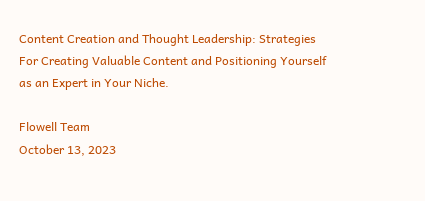Content Creation and Thought Leadership: Strategies For Creating Valuable Content and Positioning Yourself as an Expert in Your Niche.

Flowell Team
October 13, 2023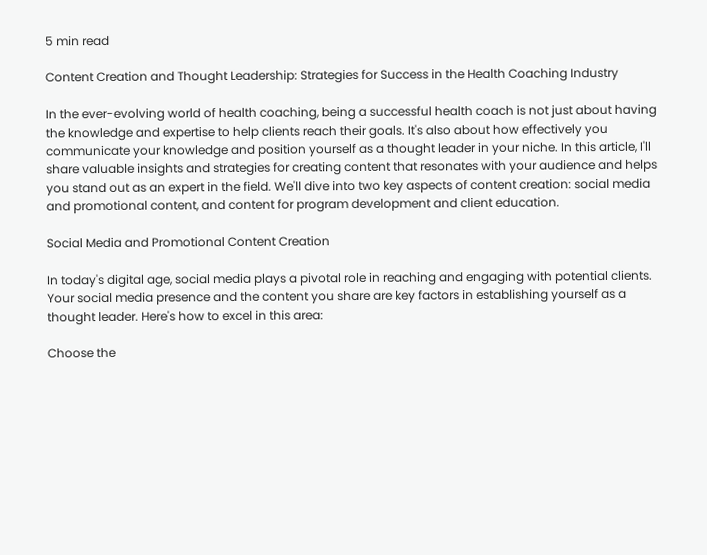5 min read

Content Creation and Thought Leadership: Strategies for Success in the Health Coaching Industry

In the ever-evolving world of health coaching, being a successful health coach is not just about having the knowledge and expertise to help clients reach their goals. It's also about how effectively you communicate your knowledge and position yourself as a thought leader in your niche. In this article, I'll share valuable insights and strategies for creating content that resonates with your audience and helps you stand out as an expert in the field. We'll dive into two key aspects of content creation: social media and promotional content, and content for program development and client education.

Social Media and Promotional Content Creation

In today's digital age, social media plays a pivotal role in reaching and engaging with potential clients. Your social media presence and the content you share are key factors in establishing yourself as a thought leader. Here's how to excel in this area:

Choose the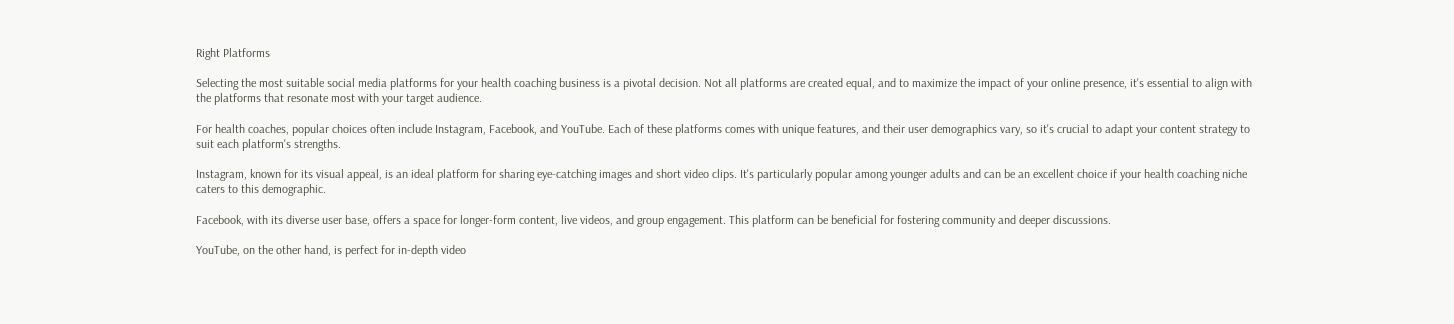Right Platforms

Selecting the most suitable social media platforms for your health coaching business is a pivotal decision. Not all platforms are created equal, and to maximize the impact of your online presence, it's essential to align with the platforms that resonate most with your target audience.

For health coaches, popular choices often include Instagram, Facebook, and YouTube. Each of these platforms comes with unique features, and their user demographics vary, so it's crucial to adapt your content strategy to suit each platform's strengths.

Instagram, known for its visual appeal, is an ideal platform for sharing eye-catching images and short video clips. It's particularly popular among younger adults and can be an excellent choice if your health coaching niche caters to this demographic.

Facebook, with its diverse user base, offers a space for longer-form content, live videos, and group engagement. This platform can be beneficial for fostering community and deeper discussions.

YouTube, on the other hand, is perfect for in-depth video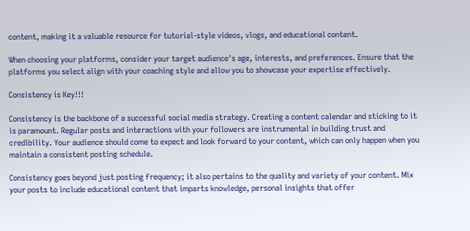content, making it a valuable resource for tutorial-style videos, vlogs, and educational content.

When choosing your platforms, consider your target audience's age, interests, and preferences. Ensure that the platforms you select align with your coaching style and allow you to showcase your expertise effectively.

Consistency is Key!!!

Consistency is the backbone of a successful social media strategy. Creating a content calendar and sticking to it is paramount. Regular posts and interactions with your followers are instrumental in building trust and credibility. Your audience should come to expect and look forward to your content, which can only happen when you maintain a consistent posting schedule.

Consistency goes beyond just posting frequency; it also pertains to the quality and variety of your content. Mix your posts to include educational content that imparts knowledge, personal insights that offer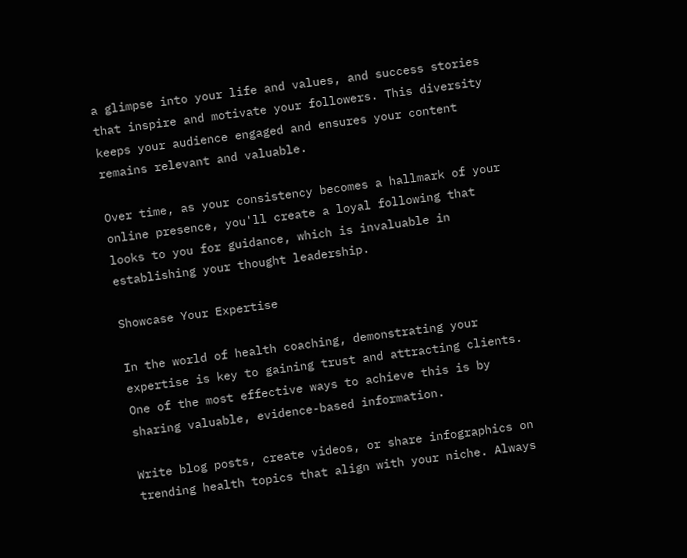a glimpse into your life and values, and success stories that inspire and motivate your followers. This diversity keeps your audience engaged and ensures your content remains relevant and valuable.

Over time, as your consistency becomes a hallmark of your online presence, you'll create a loyal following that looks to you for guidance, which is invaluable in establishing your thought leadership.

Showcase Your Expertise

In the world of health coaching, demonstrating your expertise is key to gaining trust and attracting clients. One of the most effective ways to achieve this is by sharing valuable, evidence-based information.

Write blog posts, create videos, or share infographics on trending health topics that align with your niche. Always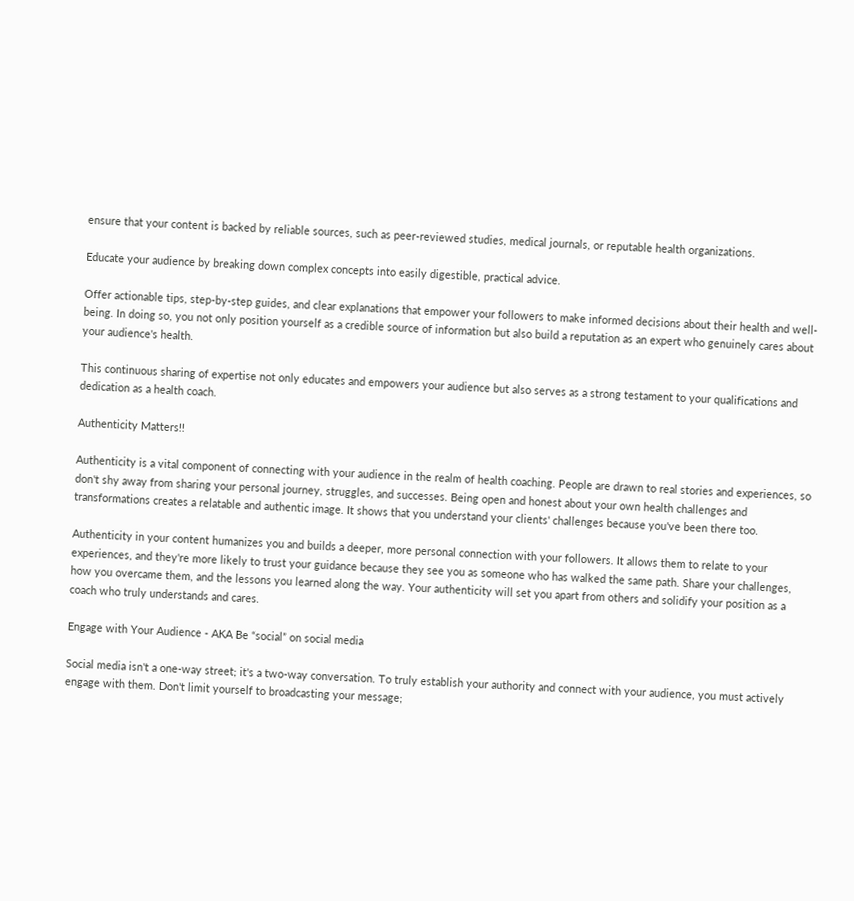ensure that your content is backed by reliable sources, such as peer-reviewed studies, medical journals, or reputable health organizations.

Educate your audience by breaking down complex concepts into easily digestible, practical advice.

Offer actionable tips, step-by-step guides, and clear explanations that empower your followers to make informed decisions about their health and well-being. In doing so, you not only position yourself as a credible source of information but also build a reputation as an expert who genuinely cares about your audience's health.

This continuous sharing of expertise not only educates and empowers your audience but also serves as a strong testament to your qualifications and dedication as a health coach.

Authenticity Matters!!

Authenticity is a vital component of connecting with your audience in the realm of health coaching. People are drawn to real stories and experiences, so don't shy away from sharing your personal journey, struggles, and successes. Being open and honest about your own health challenges and transformations creates a relatable and authentic image. It shows that you understand your clients' challenges because you've been there too.

Authenticity in your content humanizes you and builds a deeper, more personal connection with your followers. It allows them to relate to your experiences, and they're more likely to trust your guidance because they see you as someone who has walked the same path. Share your challenges, how you overcame them, and the lessons you learned along the way. Your authenticity will set you apart from others and solidify your position as a coach who truly understands and cares.

Engage with Your Audience - AKA Be “social” on social media

Social media isn't a one-way street; it's a two-way conversation. To truly establish your authority and connect with your audience, you must actively engage with them. Don't limit yourself to broadcasting your message;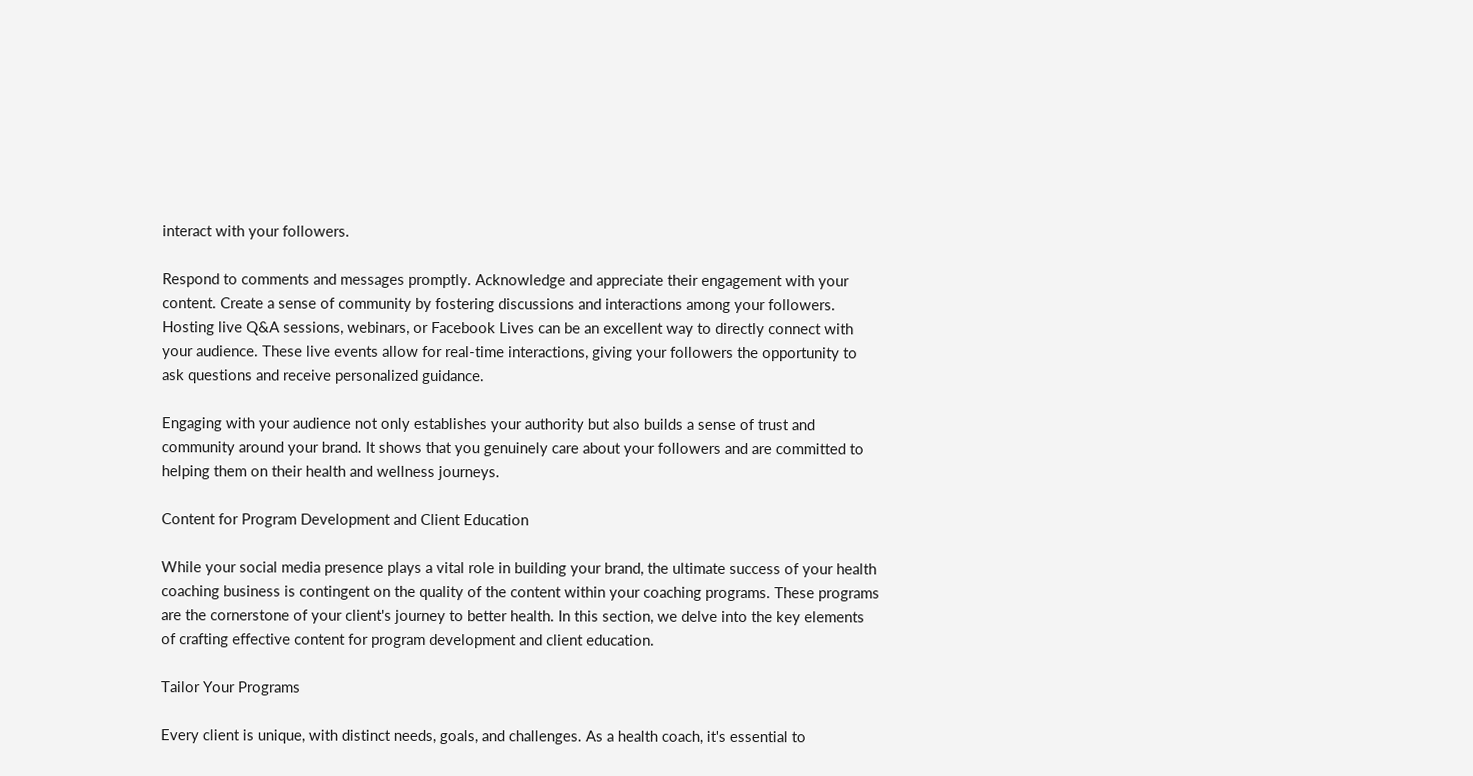interact with your followers.

Respond to comments and messages promptly. Acknowledge and appreciate their engagement with your content. Create a sense of community by fostering discussions and interactions among your followers. Hosting live Q&A sessions, webinars, or Facebook Lives can be an excellent way to directly connect with your audience. These live events allow for real-time interactions, giving your followers the opportunity to ask questions and receive personalized guidance.

Engaging with your audience not only establishes your authority but also builds a sense of trust and community around your brand. It shows that you genuinely care about your followers and are committed to helping them on their health and wellness journeys.

Content for Program Development and Client Education

While your social media presence plays a vital role in building your brand, the ultimate success of your health coaching business is contingent on the quality of the content within your coaching programs. These programs are the cornerstone of your client's journey to better health. In this section, we delve into the key elements of crafting effective content for program development and client education.

Tailor Your Programs

Every client is unique, with distinct needs, goals, and challenges. As a health coach, it's essential to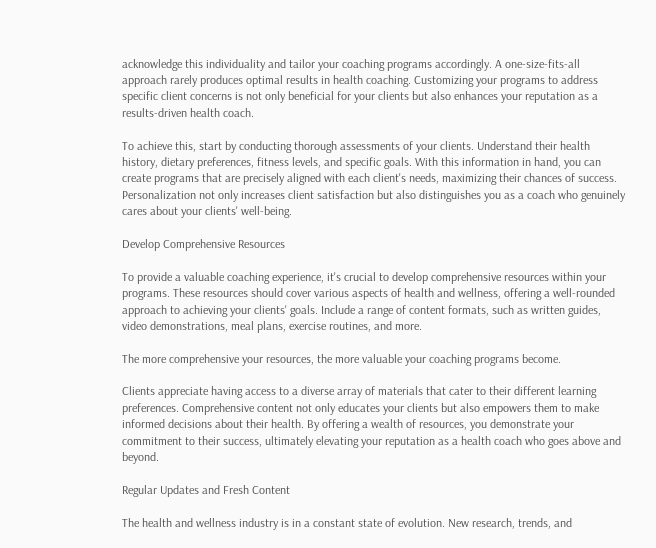acknowledge this individuality and tailor your coaching programs accordingly. A one-size-fits-all approach rarely produces optimal results in health coaching. Customizing your programs to address specific client concerns is not only beneficial for your clients but also enhances your reputation as a results-driven health coach.

To achieve this, start by conducting thorough assessments of your clients. Understand their health history, dietary preferences, fitness levels, and specific goals. With this information in hand, you can create programs that are precisely aligned with each client's needs, maximizing their chances of success. Personalization not only increases client satisfaction but also distinguishes you as a coach who genuinely cares about your clients' well-being.

Develop Comprehensive Resources

To provide a valuable coaching experience, it's crucial to develop comprehensive resources within your programs. These resources should cover various aspects of health and wellness, offering a well-rounded approach to achieving your clients' goals. Include a range of content formats, such as written guides, video demonstrations, meal plans, exercise routines, and more.

The more comprehensive your resources, the more valuable your coaching programs become.

Clients appreciate having access to a diverse array of materials that cater to their different learning preferences. Comprehensive content not only educates your clients but also empowers them to make informed decisions about their health. By offering a wealth of resources, you demonstrate your commitment to their success, ultimately elevating your reputation as a health coach who goes above and beyond.

Regular Updates and Fresh Content

The health and wellness industry is in a constant state of evolution. New research, trends, and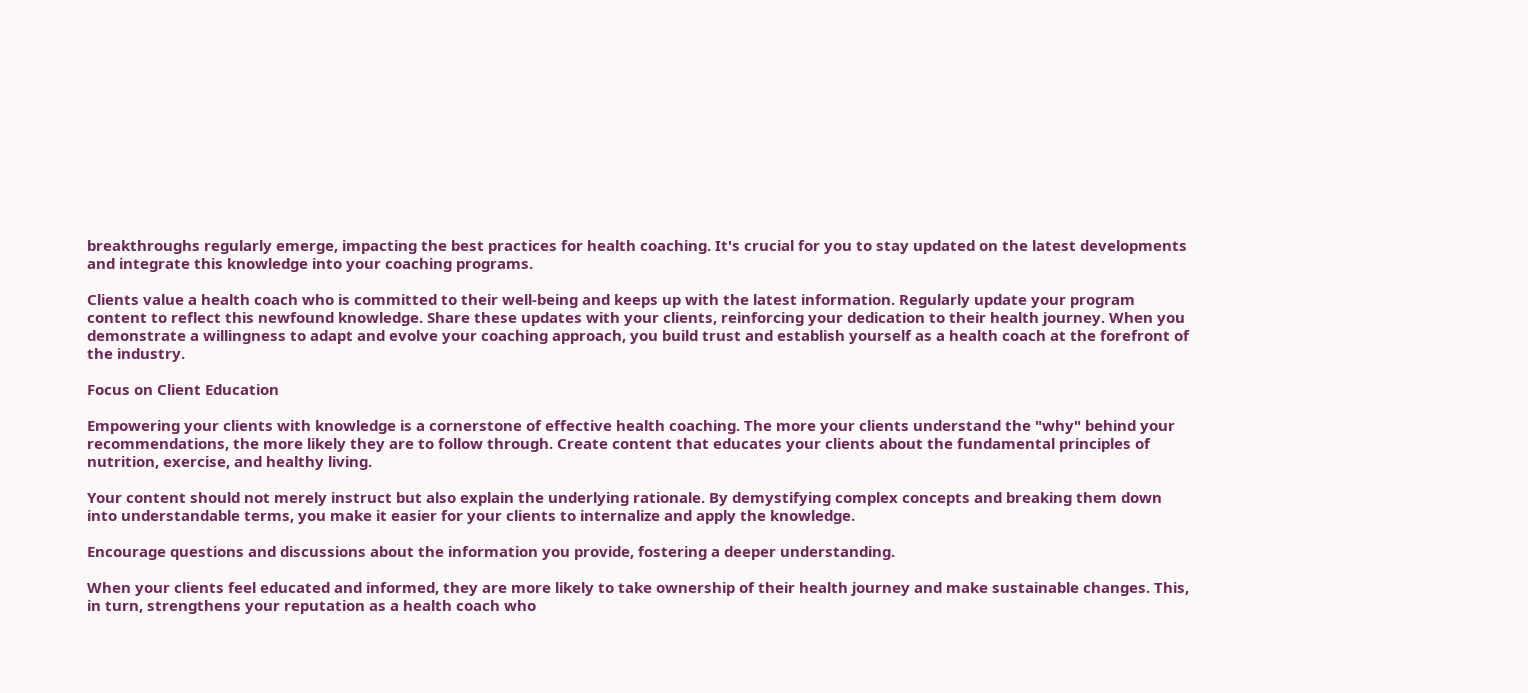breakthroughs regularly emerge, impacting the best practices for health coaching. It's crucial for you to stay updated on the latest developments and integrate this knowledge into your coaching programs.

Clients value a health coach who is committed to their well-being and keeps up with the latest information. Regularly update your program content to reflect this newfound knowledge. Share these updates with your clients, reinforcing your dedication to their health journey. When you demonstrate a willingness to adapt and evolve your coaching approach, you build trust and establish yourself as a health coach at the forefront of the industry.

Focus on Client Education

Empowering your clients with knowledge is a cornerstone of effective health coaching. The more your clients understand the "why" behind your recommendations, the more likely they are to follow through. Create content that educates your clients about the fundamental principles of nutrition, exercise, and healthy living.

Your content should not merely instruct but also explain the underlying rationale. By demystifying complex concepts and breaking them down into understandable terms, you make it easier for your clients to internalize and apply the knowledge.

Encourage questions and discussions about the information you provide, fostering a deeper understanding.

When your clients feel educated and informed, they are more likely to take ownership of their health journey and make sustainable changes. This, in turn, strengthens your reputation as a health coach who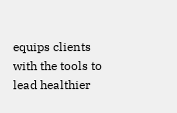equips clients with the tools to lead healthier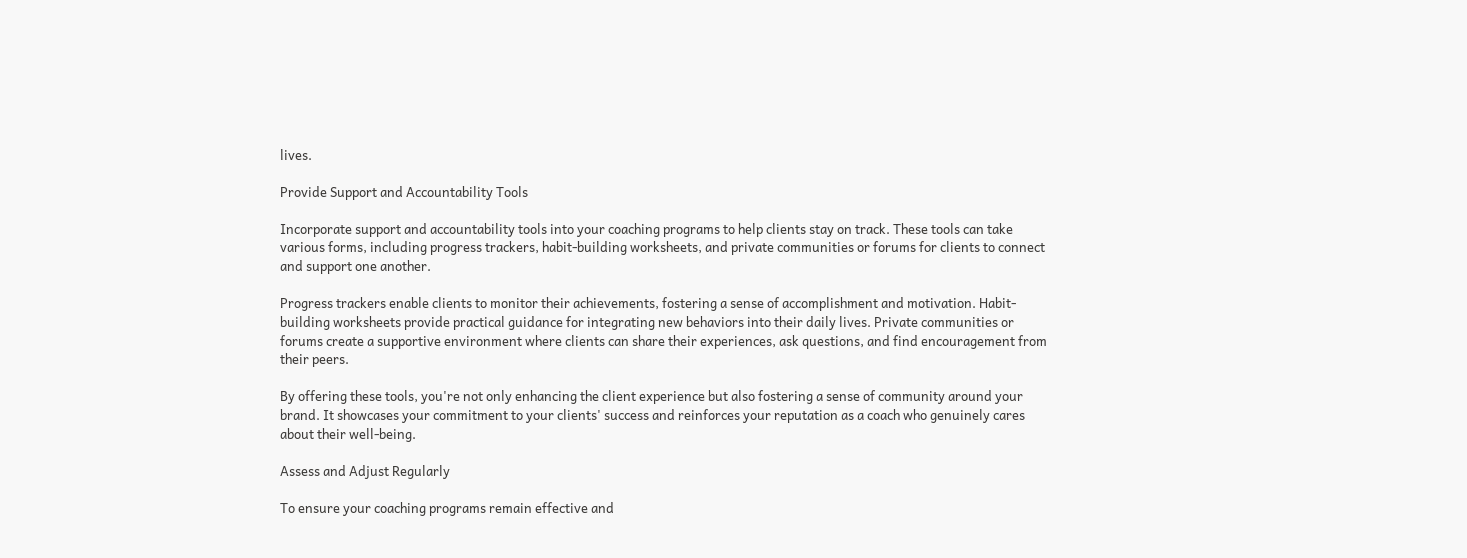lives.

Provide Support and Accountability Tools

Incorporate support and accountability tools into your coaching programs to help clients stay on track. These tools can take various forms, including progress trackers, habit-building worksheets, and private communities or forums for clients to connect and support one another.

Progress trackers enable clients to monitor their achievements, fostering a sense of accomplishment and motivation. Habit-building worksheets provide practical guidance for integrating new behaviors into their daily lives. Private communities or forums create a supportive environment where clients can share their experiences, ask questions, and find encouragement from their peers.

By offering these tools, you're not only enhancing the client experience but also fostering a sense of community around your brand. It showcases your commitment to your clients' success and reinforces your reputation as a coach who genuinely cares about their well-being.

Assess and Adjust Regularly

To ensure your coaching programs remain effective and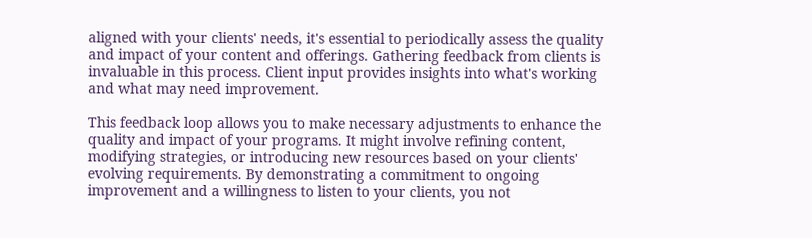aligned with your clients' needs, it's essential to periodically assess the quality and impact of your content and offerings. Gathering feedback from clients is invaluable in this process. Client input provides insights into what's working and what may need improvement.

This feedback loop allows you to make necessary adjustments to enhance the quality and impact of your programs. It might involve refining content, modifying strategies, or introducing new resources based on your clients' evolving requirements. By demonstrating a commitment to ongoing improvement and a willingness to listen to your clients, you not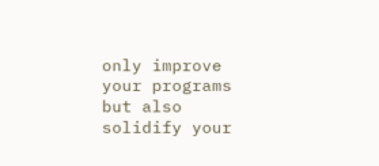only improve your programs but also solidify your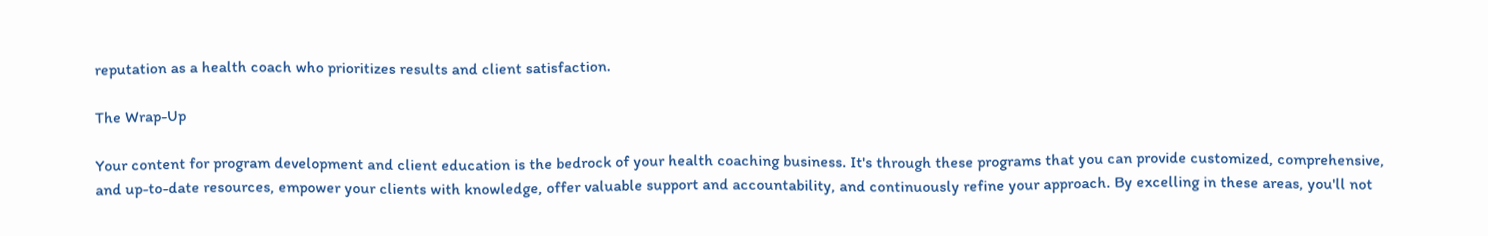reputation as a health coach who prioritizes results and client satisfaction.

The Wrap-Up

Your content for program development and client education is the bedrock of your health coaching business. It's through these programs that you can provide customized, comprehensive, and up-to-date resources, empower your clients with knowledge, offer valuable support and accountability, and continuously refine your approach. By excelling in these areas, you'll not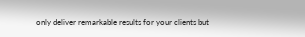only deliver remarkable results for your clients but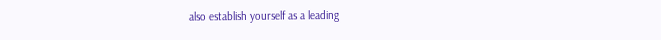also establish yourself as a leading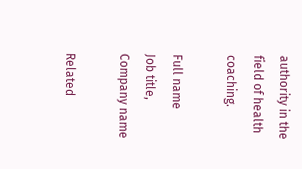authority in the field of health coaching.

Full name
Job title, Company name

Related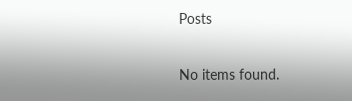Posts

No items found.